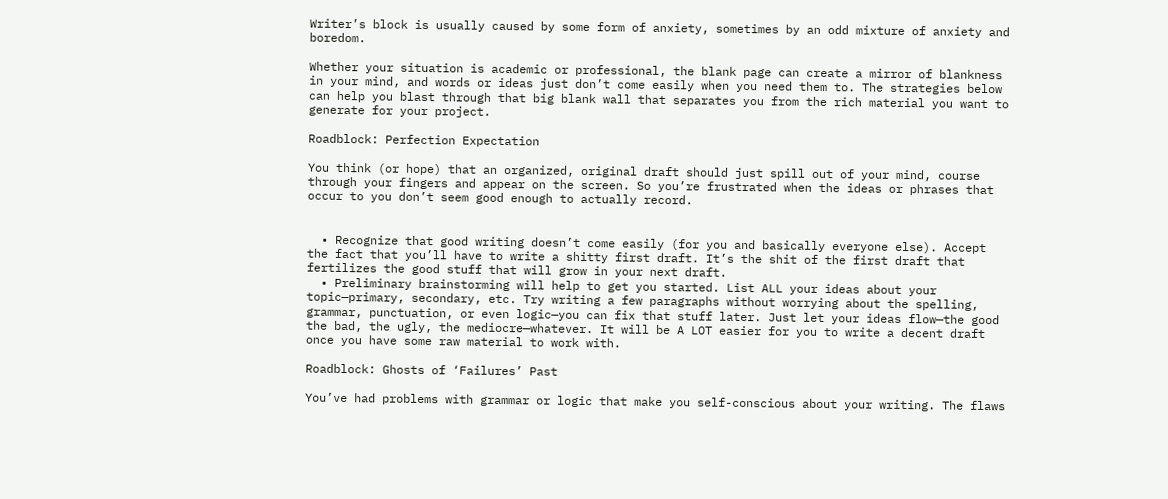Writer’s block is usually caused by some form of anxiety, sometimes by an odd mixture of anxiety and boredom.

Whether your situation is academic or professional, the blank page can create a mirror of blankness in your mind, and words or ideas just don’t come easily when you need them to. The strategies below can help you blast through that big blank wall that separates you from the rich material you want to generate for your project.

Roadblock: Perfection Expectation

You think (or hope) that an organized, original draft should just spill out of your mind, course through your fingers and appear on the screen. So you’re frustrated when the ideas or phrases that occur to you don’t seem good enough to actually record.


  • Recognize that good writing doesn’t come easily (for you and basically everyone else). Accept the fact that you’ll have to write a shitty first draft. It’s the shit of the first draft that fertilizes the good stuff that will grow in your next draft.
  • Preliminary brainstorming will help to get you started. List ALL your ideas about your topic—primary, secondary, etc. Try writing a few paragraphs without worrying about the spelling, grammar, punctuation, or even logic—you can fix that stuff later. Just let your ideas flow—the good the bad, the ugly, the mediocre—whatever. It will be A LOT easier for you to write a decent draft once you have some raw material to work with.

Roadblock: Ghosts of ‘Failures’ Past

You’ve had problems with grammar or logic that make you self-conscious about your writing. The flaws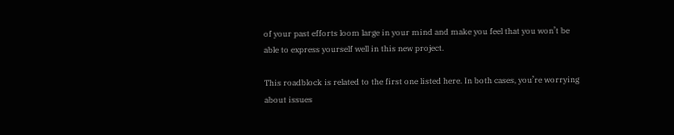of your past efforts loom large in your mind and make you feel that you won’t be able to express yourself well in this new project.

This roadblock is related to the first one listed here. In both cases, you’re worrying about issues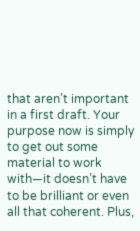that aren’t important in a first draft. Your purpose now is simply to get out some material to work with—it doesn’t have to be brilliant or even all that coherent. Plus,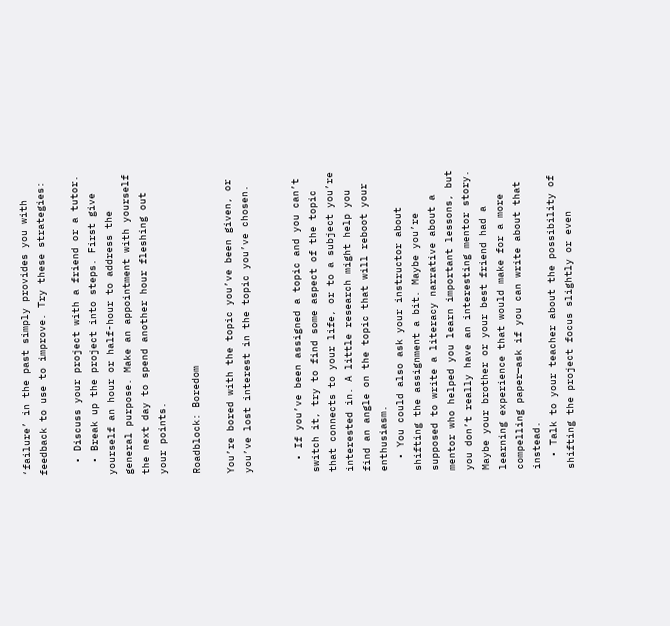‘failure’ in the past simply provides you with feedback to use to improve. Try these strategies:

  • Discuss your project with a friend or a tutor.
  • Break up the project into steps. First give yourself an hour or half-hour to address the general purpose. Make an appointment with yourself the next day to spend another hour fleshing out your points.

Roadblock: Boredom

You’re bored with the topic you’ve been given, or you’ve lost interest in the topic you’ve chosen.


  • If you’ve been assigned a topic and you can’t switch it, try to find some aspect of the topic that connects to your life, or to a subject you’re interested in. A little research might help you find an angle on the topic that will reboot your enthusiasm.
  • You could also ask your instructor about shifting the assignment a bit. Maybe you’re supposed to write a literacy narrative about a mentor who helped you learn important lessons, but you don’t really have an interesting mentor story. Maybe your brother or your best friend had a learning experience that would make for a more compelling paper—ask if you can write about that instead.
  • Talk to your teacher about the possibility of shifting the project focus slightly or even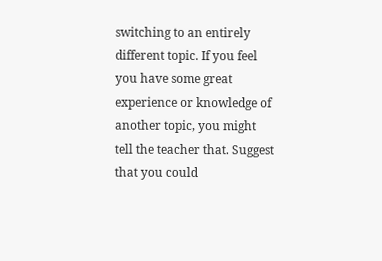switching to an entirely different topic. If you feel you have some great experience or knowledge of another topic, you might tell the teacher that. Suggest that you could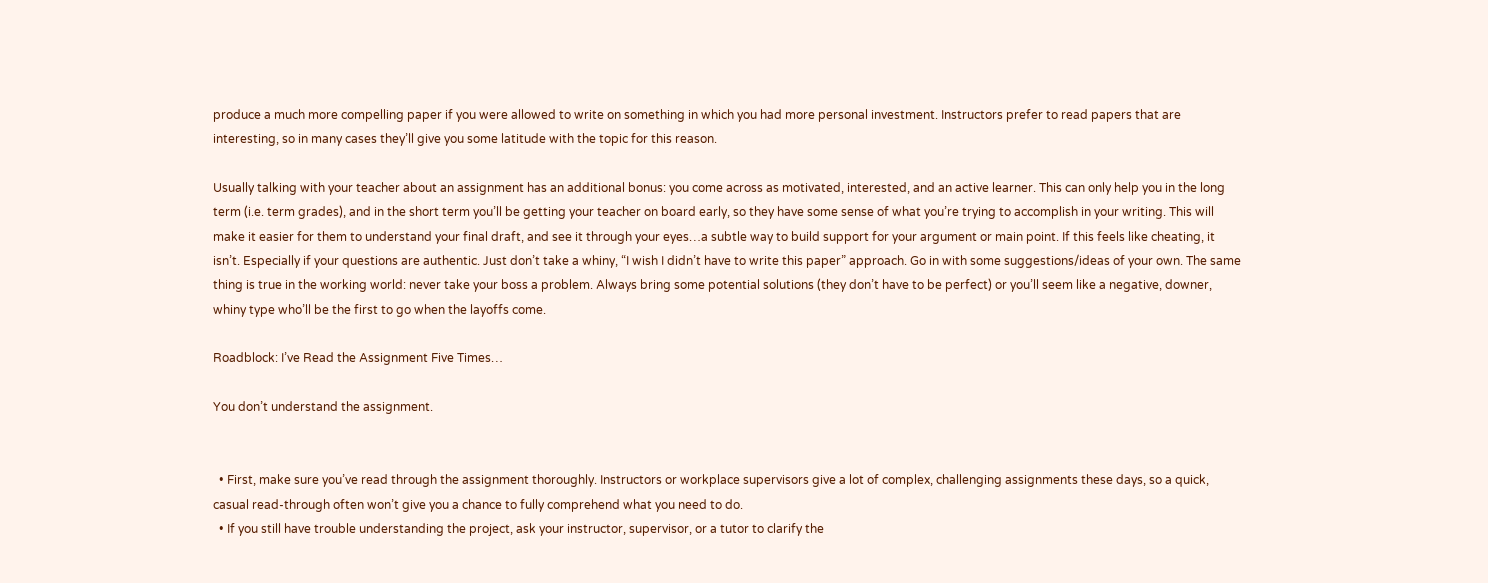produce a much more compelling paper if you were allowed to write on something in which you had more personal investment. Instructors prefer to read papers that are interesting, so in many cases they’ll give you some latitude with the topic for this reason.

Usually talking with your teacher about an assignment has an additional bonus: you come across as motivated, interested, and an active learner. This can only help you in the long term (i.e. term grades), and in the short term you’ll be getting your teacher on board early, so they have some sense of what you’re trying to accomplish in your writing. This will make it easier for them to understand your final draft, and see it through your eyes…a subtle way to build support for your argument or main point. If this feels like cheating, it isn’t. Especially if your questions are authentic. Just don’t take a whiny, “I wish I didn’t have to write this paper” approach. Go in with some suggestions/ideas of your own. The same thing is true in the working world: never take your boss a problem. Always bring some potential solutions (they don’t have to be perfect) or you’ll seem like a negative, downer, whiny type who’ll be the first to go when the layoffs come.

Roadblock: I’ve Read the Assignment Five Times…

You don’t understand the assignment.


  • First, make sure you’ve read through the assignment thoroughly. Instructors or workplace supervisors give a lot of complex, challenging assignments these days, so a quick, casual read-through often won’t give you a chance to fully comprehend what you need to do.
  • If you still have trouble understanding the project, ask your instructor, supervisor, or a tutor to clarify the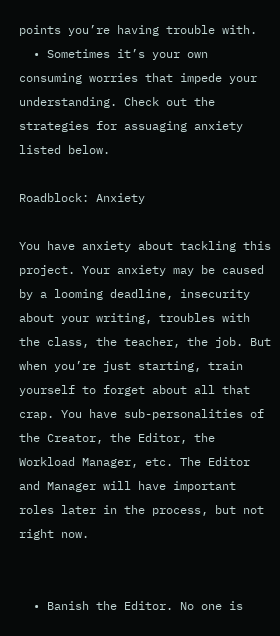points you’re having trouble with.
  • Sometimes it’s your own consuming worries that impede your understanding. Check out the strategies for assuaging anxiety listed below.

Roadblock: Anxiety

You have anxiety about tackling this project. Your anxiety may be caused by a looming deadline, insecurity about your writing, troubles with the class, the teacher, the job. But when you’re just starting, train yourself to forget about all that crap. You have sub-personalities of the Creator, the Editor, the Workload Manager, etc. The Editor and Manager will have important roles later in the process, but not right now.


  • Banish the Editor. No one is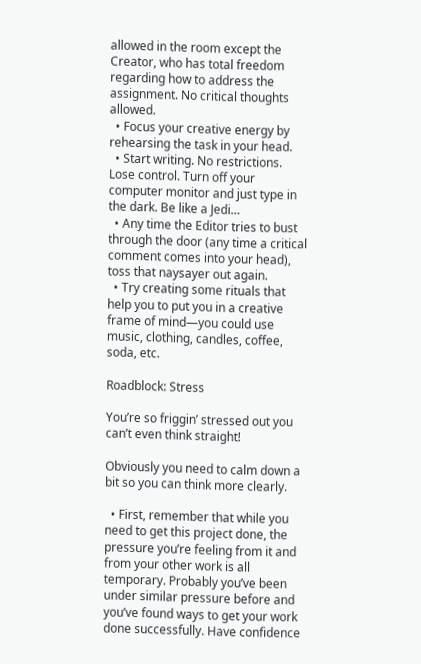allowed in the room except the Creator, who has total freedom regarding how to address the assignment. No critical thoughts allowed.
  • Focus your creative energy by rehearsing the task in your head.
  • Start writing. No restrictions. Lose control. Turn off your computer monitor and just type in the dark. Be like a Jedi…
  • Any time the Editor tries to bust through the door (any time a critical comment comes into your head), toss that naysayer out again.
  • Try creating some rituals that help you to put you in a creative frame of mind—you could use music, clothing, candles, coffee, soda, etc.

Roadblock: Stress

You’re so friggin’ stressed out you can’t even think straight!

Obviously you need to calm down a bit so you can think more clearly.

  • First, remember that while you need to get this project done, the pressure you’re feeling from it and from your other work is all temporary. Probably you’ve been under similar pressure before and you’ve found ways to get your work done successfully. Have confidence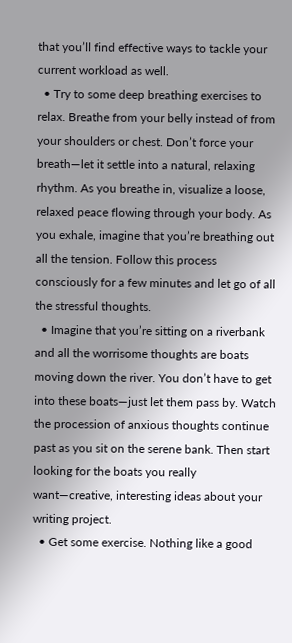that you’ll find effective ways to tackle your current workload as well.
  • Try to some deep breathing exercises to relax. Breathe from your belly instead of from your shoulders or chest. Don’t force your breath—let it settle into a natural, relaxing rhythm. As you breathe in, visualize a loose, relaxed peace flowing through your body. As you exhale, imagine that you’re breathing out all the tension. Follow this process consciously for a few minutes and let go of all the stressful thoughts.
  • Imagine that you’re sitting on a riverbank and all the worrisome thoughts are boats moving down the river. You don’t have to get into these boats—just let them pass by. Watch the procession of anxious thoughts continue past as you sit on the serene bank. Then start looking for the boats you really want—creative, interesting ideas about your writing project.
  • Get some exercise. Nothing like a good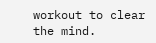workout to clear the mind.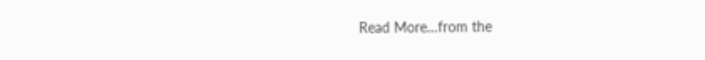Read More…from the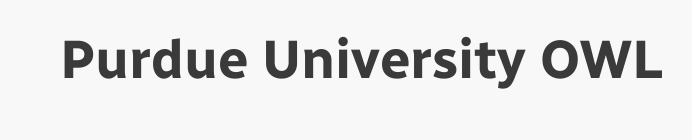Purdue University OWL